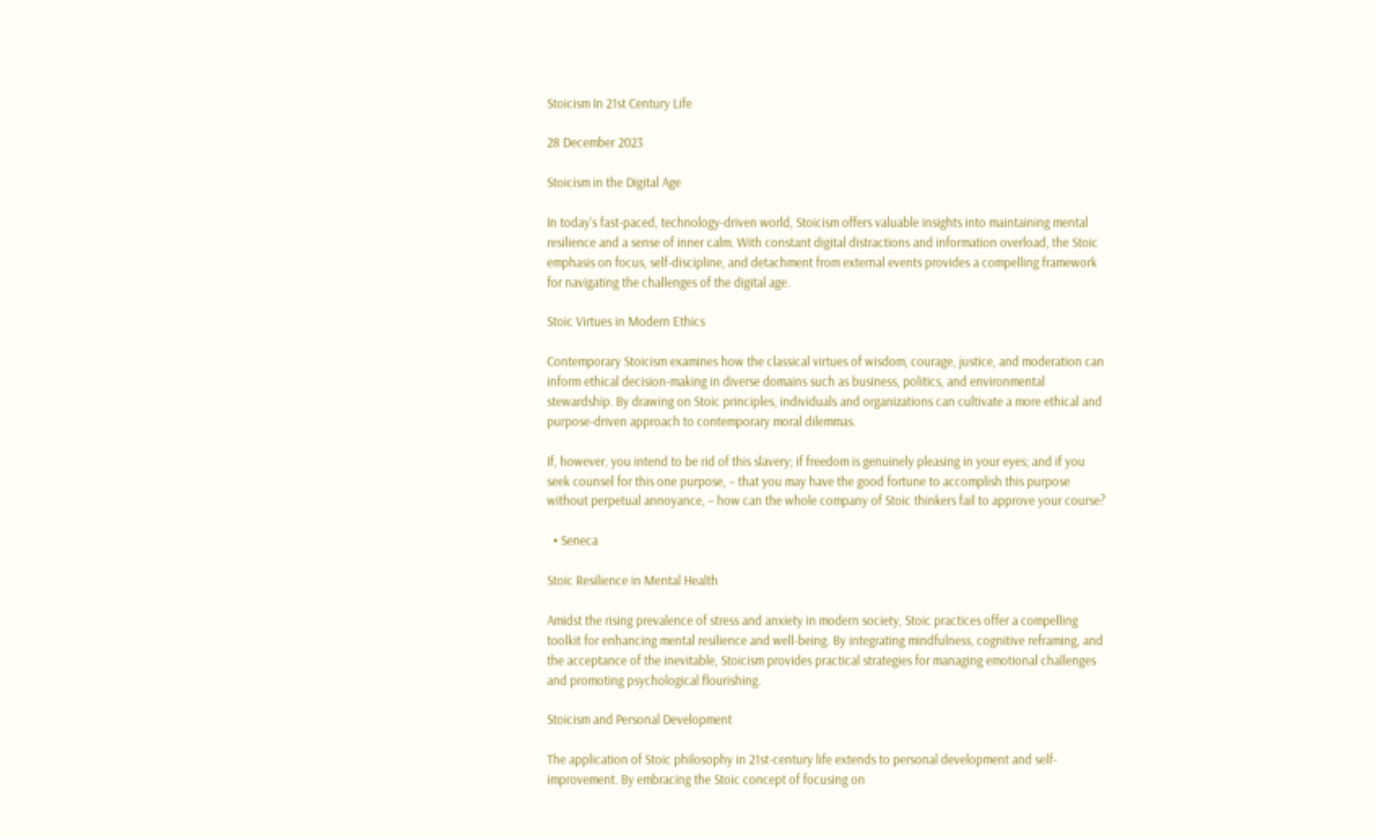Stoicism In 21st Century Life

28 December 2023

Stoicism in the Digital Age

In today's fast-paced, technology-driven world, Stoicism offers valuable insights into maintaining mental resilience and a sense of inner calm. With constant digital distractions and information overload, the Stoic emphasis on focus, self-discipline, and detachment from external events provides a compelling framework for navigating the challenges of the digital age.

Stoic Virtues in Modern Ethics

Contemporary Stoicism examines how the classical virtues of wisdom, courage, justice, and moderation can inform ethical decision-making in diverse domains such as business, politics, and environmental stewardship. By drawing on Stoic principles, individuals and organizations can cultivate a more ethical and purpose-driven approach to contemporary moral dilemmas.

If, however, you intend to be rid of this slavery; if freedom is genuinely pleasing in your eyes; and if you seek counsel for this one purpose, – that you may have the good fortune to accomplish this purpose without perpetual annoyance, – how can the whole company of Stoic thinkers fail to approve your course?

  • Seneca

Stoic Resilience in Mental Health

Amidst the rising prevalence of stress and anxiety in modern society, Stoic practices offer a compelling toolkit for enhancing mental resilience and well-being. By integrating mindfulness, cognitive reframing, and the acceptance of the inevitable, Stoicism provides practical strategies for managing emotional challenges and promoting psychological flourishing.

Stoicism and Personal Development

The application of Stoic philosophy in 21st-century life extends to personal development and self-improvement. By embracing the Stoic concept of focusing on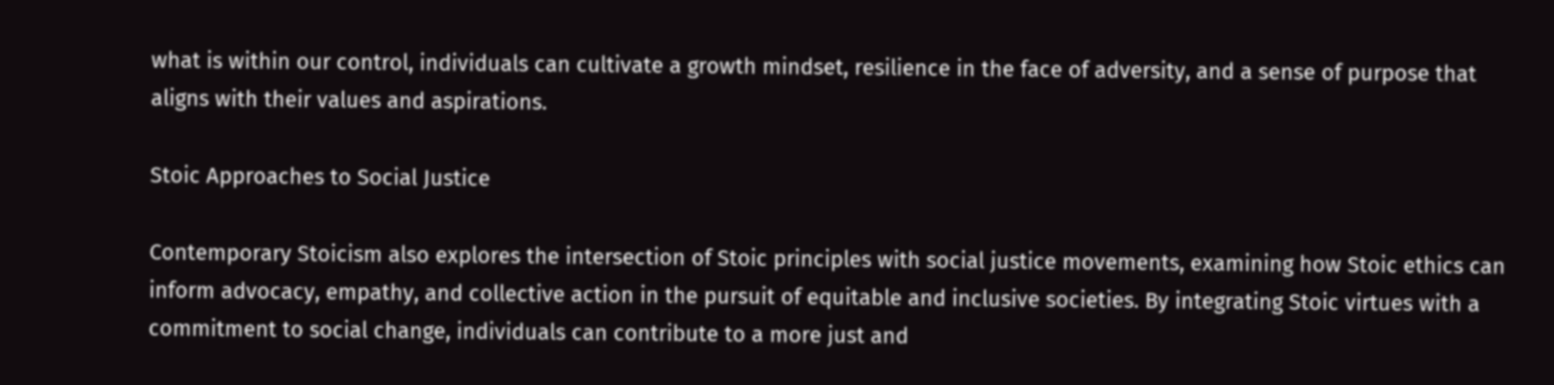what is within our control, individuals can cultivate a growth mindset, resilience in the face of adversity, and a sense of purpose that aligns with their values and aspirations.

Stoic Approaches to Social Justice

Contemporary Stoicism also explores the intersection of Stoic principles with social justice movements, examining how Stoic ethics can inform advocacy, empathy, and collective action in the pursuit of equitable and inclusive societies. By integrating Stoic virtues with a commitment to social change, individuals can contribute to a more just and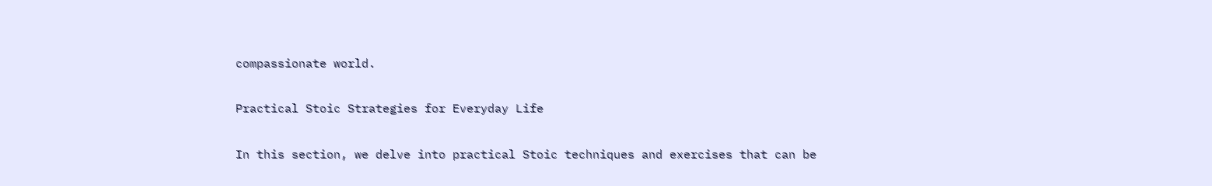compassionate world.

Practical Stoic Strategies for Everyday Life

In this section, we delve into practical Stoic techniques and exercises that can be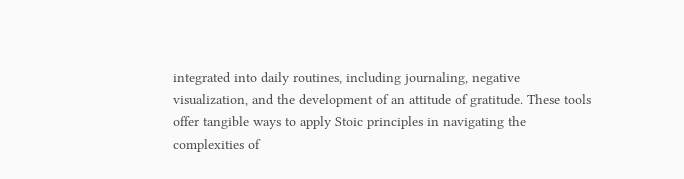integrated into daily routines, including journaling, negative visualization, and the development of an attitude of gratitude. These tools offer tangible ways to apply Stoic principles in navigating the complexities of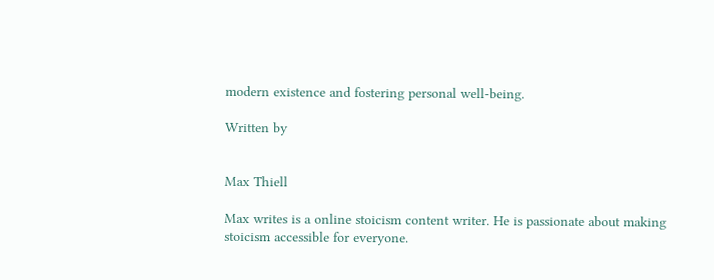modern existence and fostering personal well-being.

Written by


Max Thiell

Max writes is a online stoicism content writer. He is passionate about making stoicism accessible for everyone.